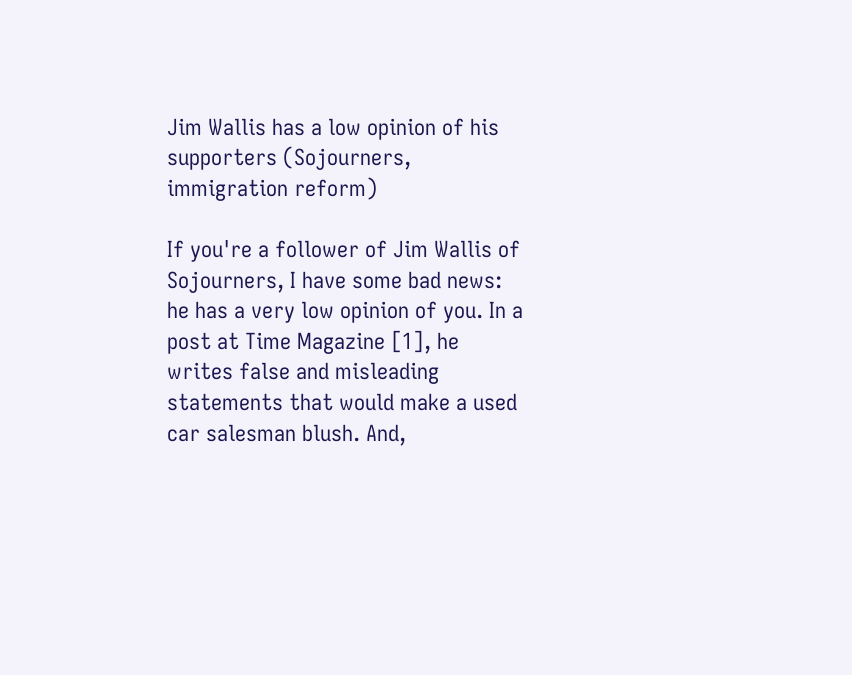Jim Wallis has a low opinion of his supporters (Sojourners, immigration reform)

If you're a follower of Jim Wallis of Sojourners, I have some bad news: he has a very low opinion of you. In a post at Time Magazine [1], he writes false and misleading statements that would make a used car salesman blush. And,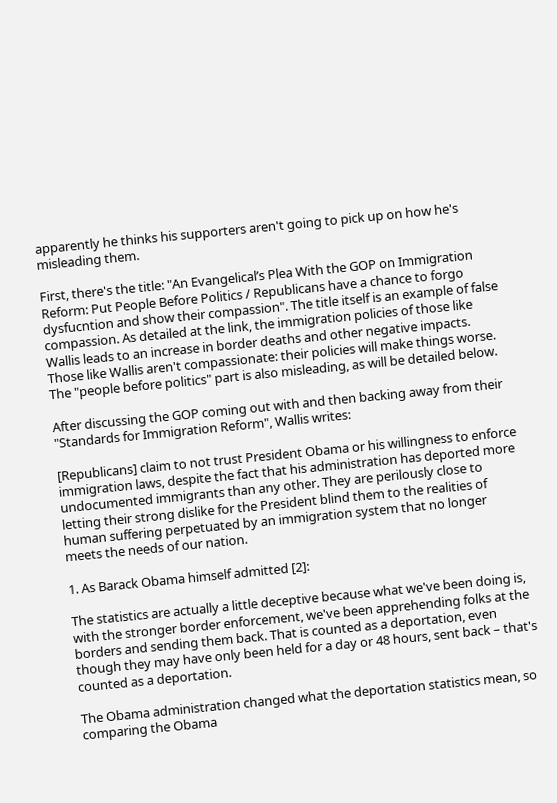apparently he thinks his supporters aren't going to pick up on how he's misleading them.

First, there's the title: "An Evangelical’s Plea With the GOP on Immigration Reform: Put People Before Politics / Republicans have a chance to forgo dysfucntion and show their compassion". The title itself is an example of false compassion. As detailed at the link, the immigration policies of those like Wallis leads to an increase in border deaths and other negative impacts. Those like Wallis aren't compassionate: their policies will make things worse. The "people before politics" part is also misleading, as will be detailed below.

After discussing the GOP coming out with and then backing away from their "Standards for Immigration Reform", Wallis writes:

[Republicans] claim to not trust President Obama or his willingness to enforce immigration laws, despite the fact that his administration has deported more undocumented immigrants than any other. They are perilously close to letting their strong dislike for the President blind them to the realities of human suffering perpetuated by an immigration system that no longer meets the needs of our nation.

1. As Barack Obama himself admitted [2]:

The statistics are actually a little deceptive because what we've been doing is, with the stronger border enforcement, we've been apprehending folks at the borders and sending them back. That is counted as a deportation, even though they may have only been held for a day or 48 hours, sent back – that's counted as a deportation.

The Obama administration changed what the deportation statistics mean, so comparing the Obama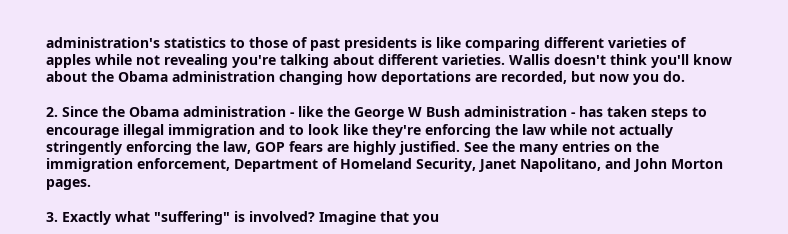administration's statistics to those of past presidents is like comparing different varieties of apples while not revealing you're talking about different varieties. Wallis doesn't think you'll know about the Obama administration changing how deportations are recorded, but now you do.

2. Since the Obama administration - like the George W Bush administration - has taken steps to encourage illegal immigration and to look like they're enforcing the law while not actually stringently enforcing the law, GOP fears are highly justified. See the many entries on the immigration enforcement, Department of Homeland Security, Janet Napolitano, and John Morton pages.

3. Exactly what "suffering" is involved? Imagine that you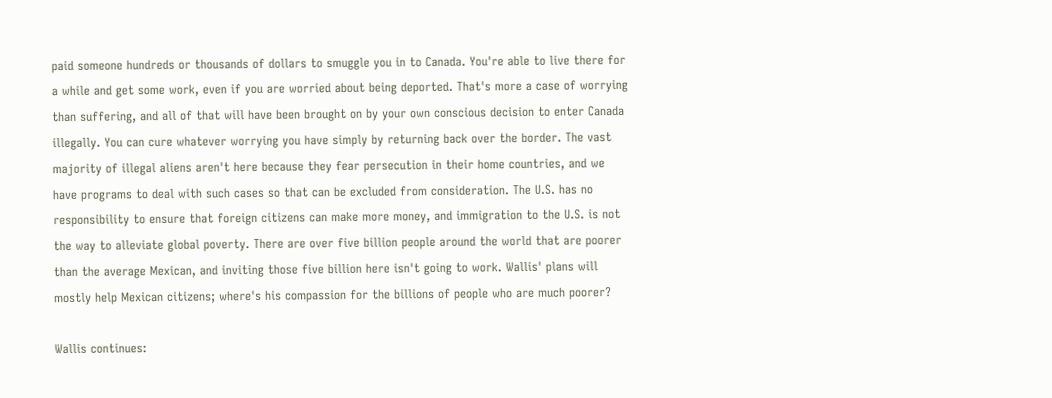paid someone hundreds or thousands of dollars to smuggle you in to Canada. You're able to live there for a while and get some work, even if you are worried about being deported. That's more a case of worrying than suffering, and all of that will have been brought on by your own conscious decision to enter Canada illegally. You can cure whatever worrying you have simply by returning back over the border. The vast majority of illegal aliens aren't here because they fear persecution in their home countries, and we have programs to deal with such cases so that can be excluded from consideration. The U.S. has no responsibility to ensure that foreign citizens can make more money, and immigration to the U.S. is not the way to alleviate global poverty. There are over five billion people around the world that are poorer than the average Mexican, and inviting those five billion here isn't going to work. Wallis' plans will mostly help Mexican citizens; where's his compassion for the billions of people who are much poorer?

Wallis continues: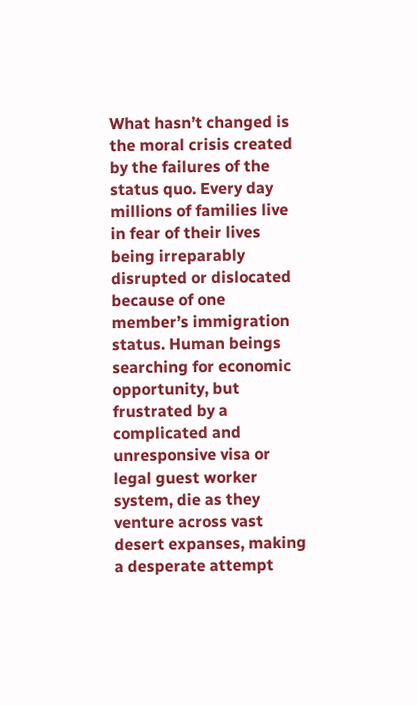What hasn’t changed is the moral crisis created by the failures of the status quo. Every day millions of families live in fear of their lives being irreparably disrupted or dislocated because of one member’s immigration status. Human beings searching for economic opportunity, but frustrated by a complicated and unresponsive visa or legal guest worker system, die as they venture across vast desert expanses, making a desperate attempt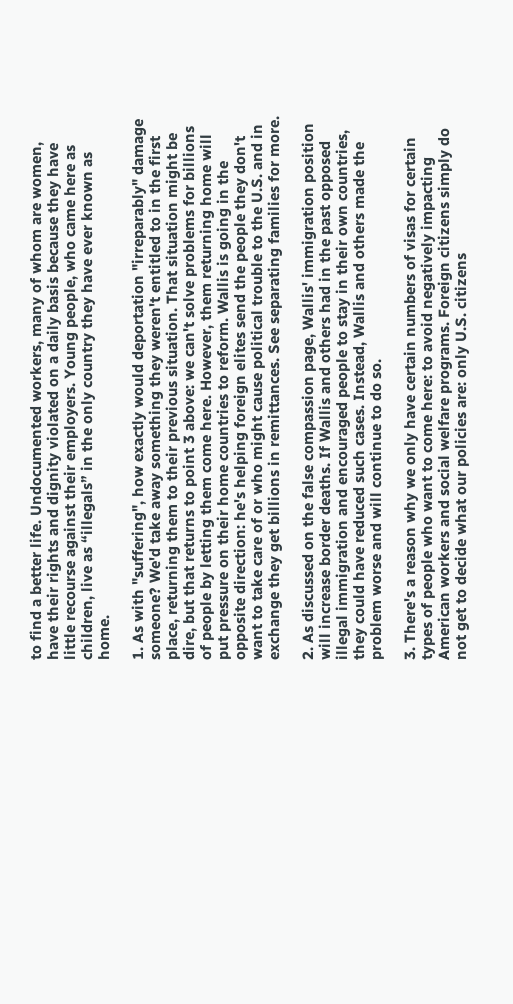to find a better life. Undocumented workers, many of whom are women, have their rights and dignity violated on a daily basis because they have little recourse against their employers. Young people, who came here as children, live as “illegals” in the only country they have ever known as home.

1. As with "suffering", how exactly would deportation "irreparably" damage someone? We'd take away something they weren't entitled to in the first place, returning them to their previous situation. That situation might be dire, but that returns to point 3 above: we can't solve problems for billions of people by letting them come here. However, them returning home will put pressure on their home countries to reform. Wallis is going in the opposite direction: he's helping foreign elites send the people they don't want to take care of or who might cause political trouble to the U.S. and in exchange they get billions in remittances. See separating families for more.

2. As discussed on the false compassion page, Wallis' immigration position will increase border deaths. If Wallis and others had in the past opposed illegal immigration and encouraged people to stay in their own countries, they could have reduced such cases. Instead, Wallis and others made the problem worse and will continue to do so.

3. There's a reason why we only have certain numbers of visas for certain types of people who want to come here: to avoid negatively impacting American workers and social welfare programs. Foreign citizens simply do not get to decide what our policies are: only U.S. citizens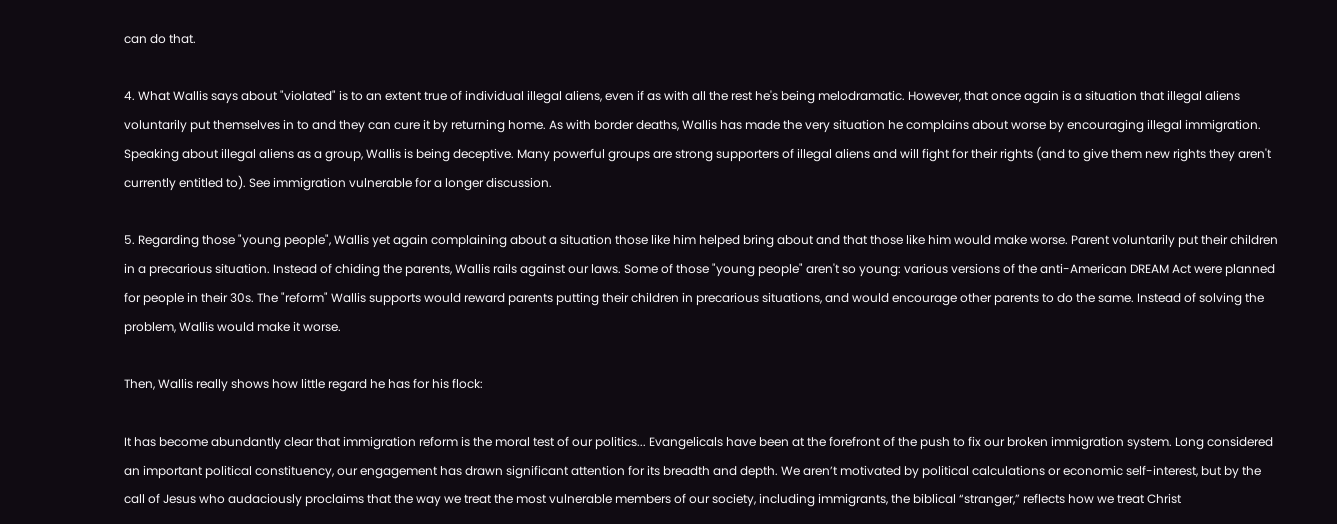can do that.

4. What Wallis says about "violated" is to an extent true of individual illegal aliens, even if as with all the rest he's being melodramatic. However, that once again is a situation that illegal aliens voluntarily put themselves in to and they can cure it by returning home. As with border deaths, Wallis has made the very situation he complains about worse by encouraging illegal immigration. Speaking about illegal aliens as a group, Wallis is being deceptive. Many powerful groups are strong supporters of illegal aliens and will fight for their rights (and to give them new rights they aren't currently entitled to). See immigration vulnerable for a longer discussion.

5. Regarding those "young people", Wallis yet again complaining about a situation those like him helped bring about and that those like him would make worse. Parent voluntarily put their children in a precarious situation. Instead of chiding the parents, Wallis rails against our laws. Some of those "young people" aren't so young: various versions of the anti-American DREAM Act were planned for people in their 30s. The "reform" Wallis supports would reward parents putting their children in precarious situations, and would encourage other parents to do the same. Instead of solving the problem, Wallis would make it worse.

Then, Wallis really shows how little regard he has for his flock:

It has become abundantly clear that immigration reform is the moral test of our politics... Evangelicals have been at the forefront of the push to fix our broken immigration system. Long considered an important political constituency, our engagement has drawn significant attention for its breadth and depth. We aren’t motivated by political calculations or economic self-interest, but by the call of Jesus who audaciously proclaims that the way we treat the most vulnerable members of our society, including immigrants, the biblical “stranger,” reflects how we treat Christ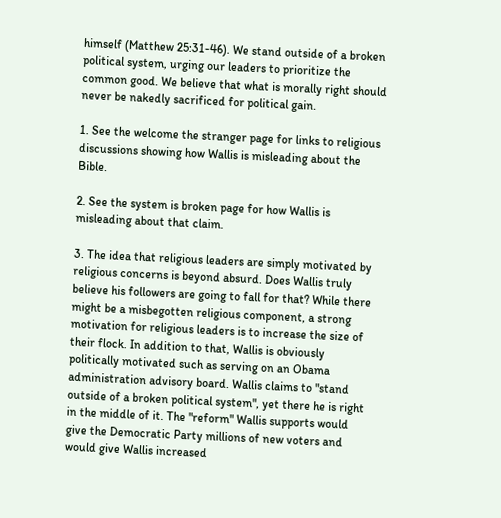himself (Matthew 25:31-46). We stand outside of a broken political system, urging our leaders to prioritize the common good. We believe that what is morally right should never be nakedly sacrificed for political gain.

1. See the welcome the stranger page for links to religious discussions showing how Wallis is misleading about the Bible.

2. See the system is broken page for how Wallis is misleading about that claim.

3. The idea that religious leaders are simply motivated by religious concerns is beyond absurd. Does Wallis truly believe his followers are going to fall for that? While there might be a misbegotten religious component, a strong motivation for religious leaders is to increase the size of their flock. In addition to that, Wallis is obviously politically motivated such as serving on an Obama administration advisory board. Wallis claims to "stand outside of a broken political system", yet there he is right in the middle of it. The "reform" Wallis supports would give the Democratic Party millions of new voters and would give Wallis increased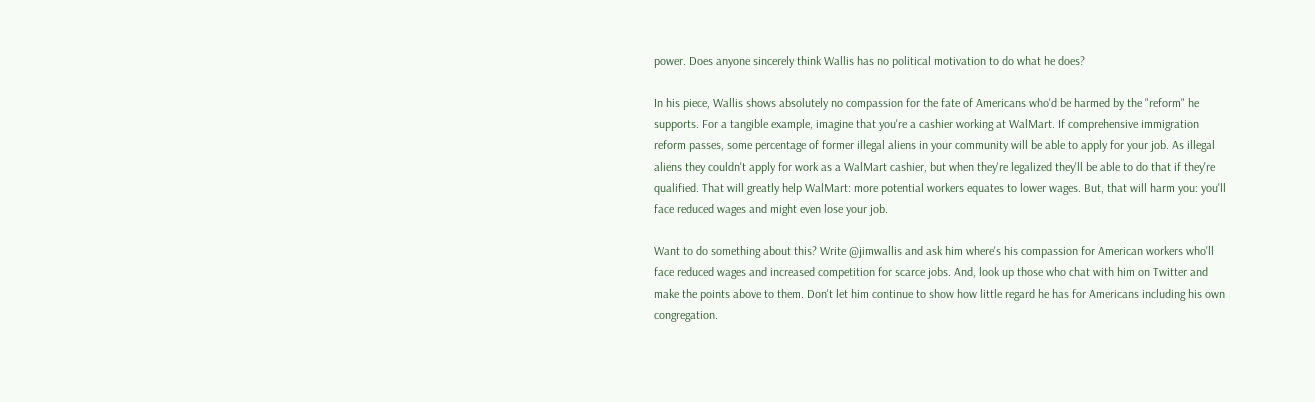power. Does anyone sincerely think Wallis has no political motivation to do what he does?

In his piece, Wallis shows absolutely no compassion for the fate of Americans who'd be harmed by the "reform" he supports. For a tangible example, imagine that you're a cashier working at WalMart. If comprehensive immigration reform passes, some percentage of former illegal aliens in your community will be able to apply for your job. As illegal aliens they couldn't apply for work as a WalMart cashier, but when they're legalized they'll be able to do that if they're qualified. That will greatly help WalMart: more potential workers equates to lower wages. But, that will harm you: you'll face reduced wages and might even lose your job.

Want to do something about this? Write @jimwallis and ask him where's his compassion for American workers who'll face reduced wages and increased competition for scarce jobs. And, look up those who chat with him on Twitter and make the points above to them. Don't let him continue to show how little regard he has for Americans including his own congregation.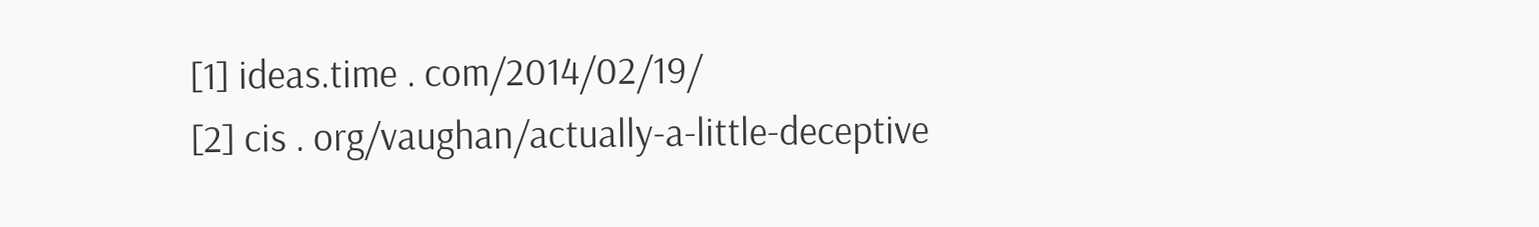[1] ideas.time . com/2014/02/19/
[2] cis . org/vaughan/actually-a-little-deceptive